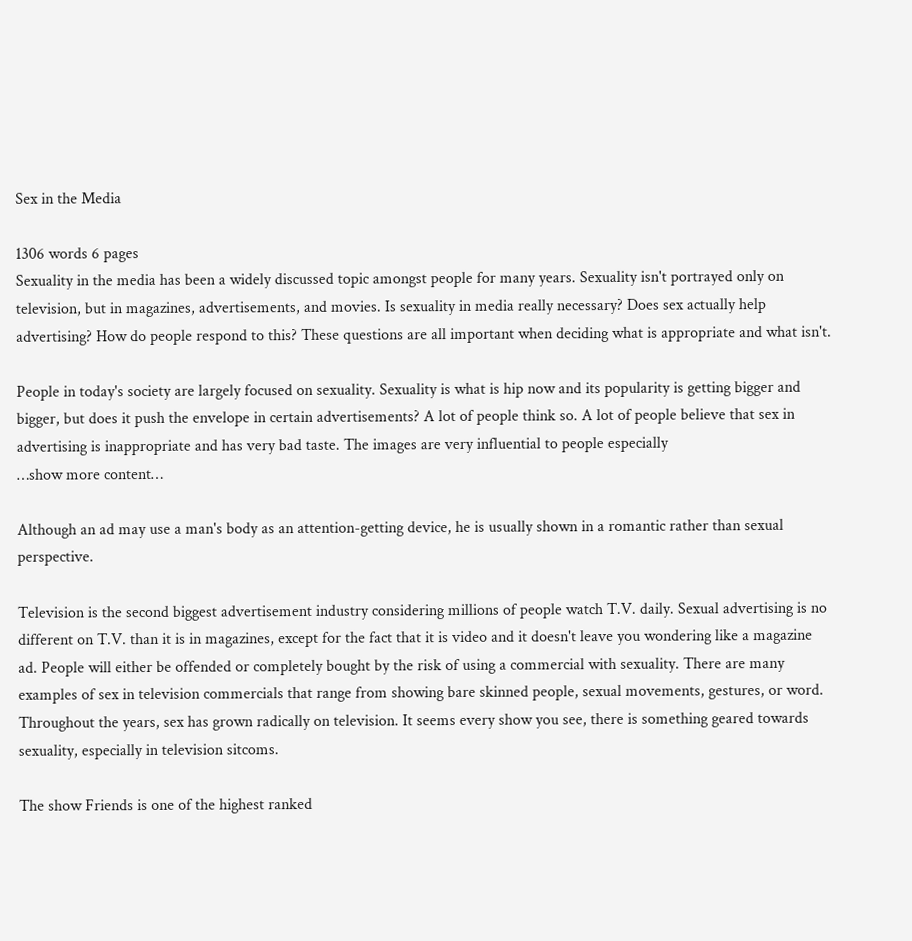Sex in the Media

1306 words 6 pages
Sexuality in the media has been a widely discussed topic amongst people for many years. Sexuality isn't portrayed only on television, but in magazines, advertisements, and movies. Is sexuality in media really necessary? Does sex actually help advertising? How do people respond to this? These questions are all important when deciding what is appropriate and what isn't.

People in today's society are largely focused on sexuality. Sexuality is what is hip now and its popularity is getting bigger and bigger, but does it push the envelope in certain advertisements? A lot of people think so. A lot of people believe that sex in advertising is inappropriate and has very bad taste. The images are very influential to people especially
…show more content…

Although an ad may use a man's body as an attention-getting device, he is usually shown in a romantic rather than sexual perspective.

Television is the second biggest advertisement industry considering millions of people watch T.V. daily. Sexual advertising is no different on T.V. than it is in magazines, except for the fact that it is video and it doesn't leave you wondering like a magazine ad. People will either be offended or completely bought by the risk of using a commercial with sexuality. There are many examples of sex in television commercials that range from showing bare skinned people, sexual movements, gestures, or word. Throughout the years, sex has grown radically on television. It seems every show you see, there is something geared towards sexuality, especially in television sitcoms.

The show Friends is one of the highest ranked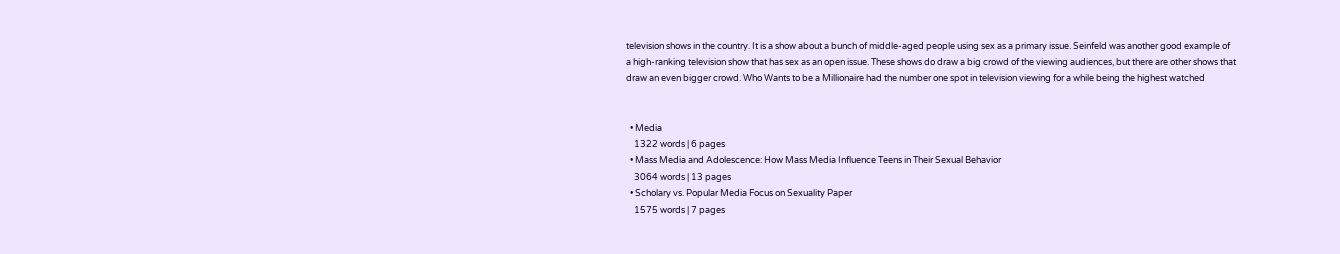television shows in the country. It is a show about a bunch of middle-aged people using sex as a primary issue. Seinfeld was another good example of a high-ranking television show that has sex as an open issue. These shows do draw a big crowd of the viewing audiences, but there are other shows that draw an even bigger crowd. Who Wants to be a Millionaire had the number one spot in television viewing for a while being the highest watched


  • Media
    1322 words | 6 pages
  • Mass Media and Adolescence: How Mass Media Influence Teens in Their Sexual Behavior
    3064 words | 13 pages
  • Scholary vs. Popular Media Focus on Sexuality Paper
    1575 words | 7 pages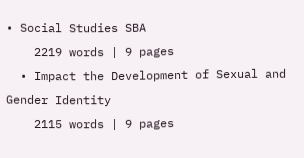• Social Studies SBA
    2219 words | 9 pages
  • Impact the Development of Sexual and Gender Identity
    2115 words | 9 pages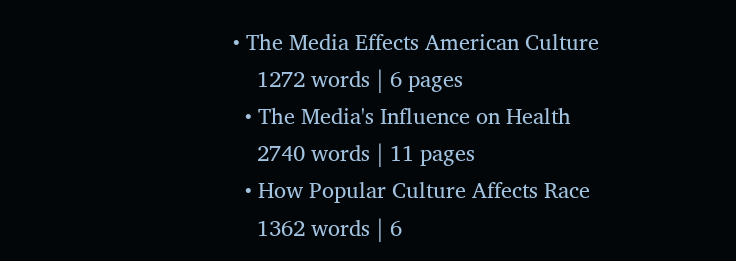• The Media Effects American Culture
    1272 words | 6 pages
  • The Media's Influence on Health
    2740 words | 11 pages
  • How Popular Culture Affects Race
    1362 words | 6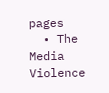pages
  • The Media Violence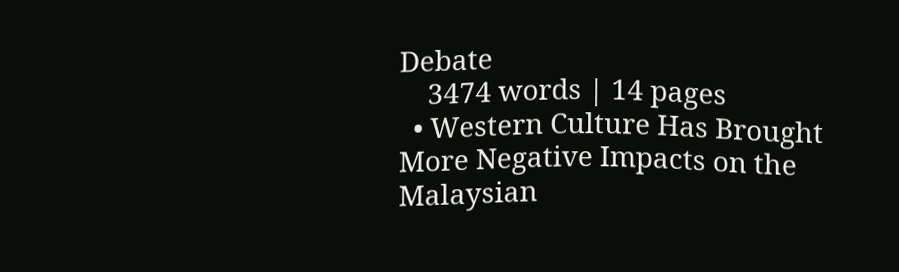Debate
    3474 words | 14 pages
  • Western Culture Has Brought More Negative Impacts on the Malaysian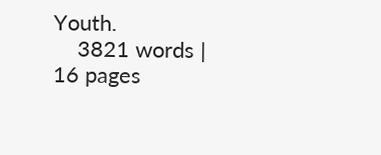Youth.
    3821 words | 16 pages